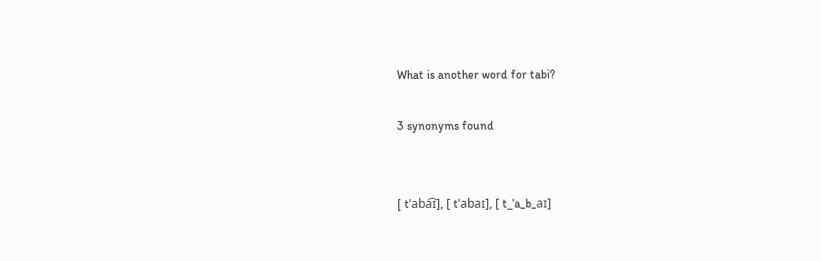What is another word for tabi?

3 synonyms found


[ tˈaba͡ɪ], [ tˈabaɪ], [ t_ˈa_b_aɪ]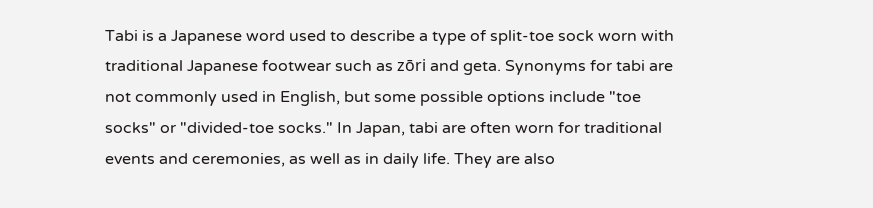Tabi is a Japanese word used to describe a type of split-toe sock worn with traditional Japanese footwear such as zōri and geta. Synonyms for tabi are not commonly used in English, but some possible options include "toe socks" or "divided-toe socks." In Japan, tabi are often worn for traditional events and ceremonies, as well as in daily life. They are also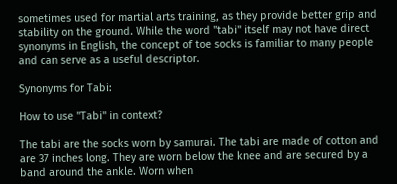sometimes used for martial arts training, as they provide better grip and stability on the ground. While the word "tabi" itself may not have direct synonyms in English, the concept of toe socks is familiar to many people and can serve as a useful descriptor.

Synonyms for Tabi:

How to use "Tabi" in context?

The tabi are the socks worn by samurai. The tabi are made of cotton and are 37 inches long. They are worn below the knee and are secured by a band around the ankle. Worn when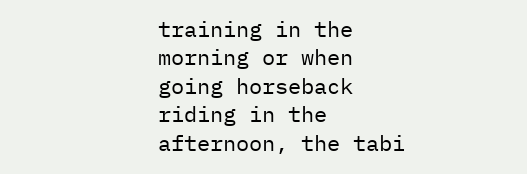training in the morning or when going horseback riding in the afternoon, the tabi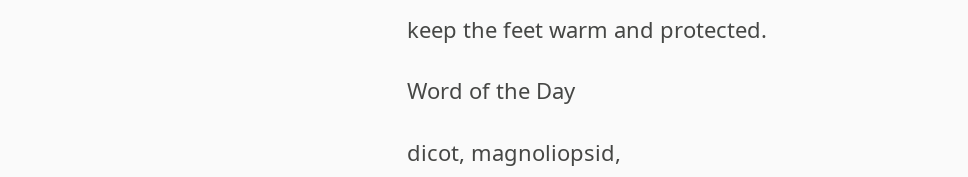keep the feet warm and protected.

Word of the Day

dicot, magnoliopsid,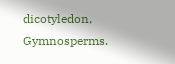dicotyledon, Gymnosperms.